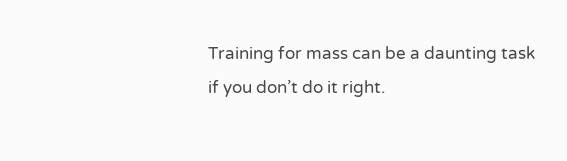Training for mass can be a daunting task if you don’t do it right.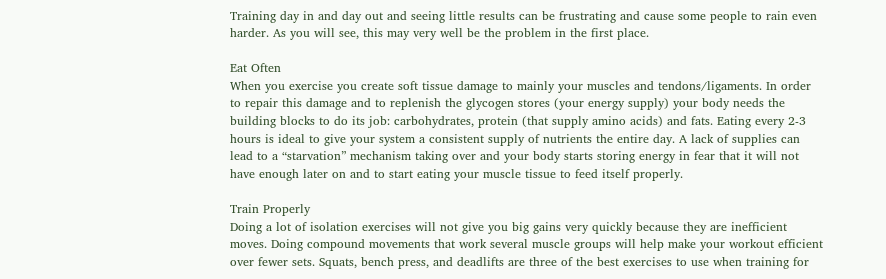Training day in and day out and seeing little results can be frustrating and cause some people to rain even harder. As you will see, this may very well be the problem in the first place.

Eat Often
When you exercise you create soft tissue damage to mainly your muscles and tendons/ligaments. In order to repair this damage and to replenish the glycogen stores (your energy supply) your body needs the building blocks to do its job: carbohydrates, protein (that supply amino acids) and fats. Eating every 2-3 hours is ideal to give your system a consistent supply of nutrients the entire day. A lack of supplies can lead to a “starvation” mechanism taking over and your body starts storing energy in fear that it will not have enough later on and to start eating your muscle tissue to feed itself properly.

Train Properly
Doing a lot of isolation exercises will not give you big gains very quickly because they are inefficient moves. Doing compound movements that work several muscle groups will help make your workout efficient over fewer sets. Squats, bench press, and deadlifts are three of the best exercises to use when training for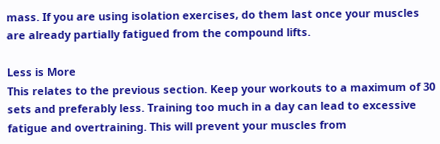mass. If you are using isolation exercises, do them last once your muscles are already partially fatigued from the compound lifts.

Less is More
This relates to the previous section. Keep your workouts to a maximum of 30 sets and preferably less. Training too much in a day can lead to excessive fatigue and overtraining. This will prevent your muscles from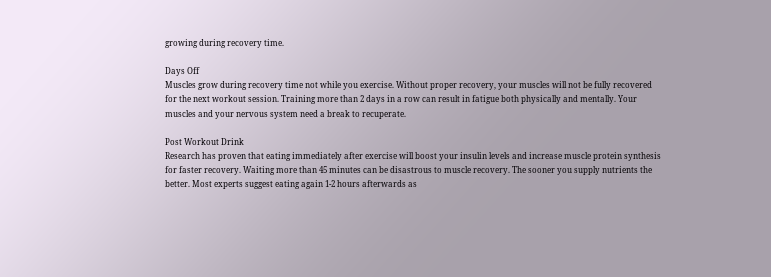growing during recovery time.

Days Off
Muscles grow during recovery time not while you exercise. Without proper recovery, your muscles will not be fully recovered for the next workout session. Training more than 2 days in a row can result in fatigue both physically and mentally. Your muscles and your nervous system need a break to recuperate.

Post Workout Drink
Research has proven that eating immediately after exercise will boost your insulin levels and increase muscle protein synthesis for faster recovery. Waiting more than 45 minutes can be disastrous to muscle recovery. The sooner you supply nutrients the better. Most experts suggest eating again 1-2 hours afterwards as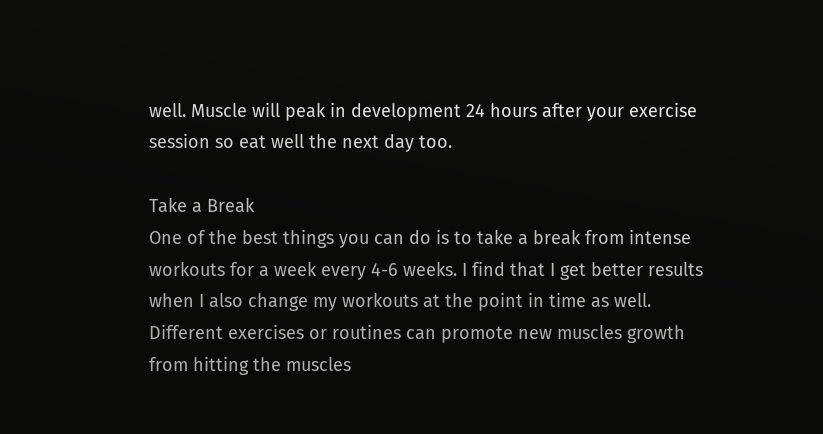well. Muscle will peak in development 24 hours after your exercise session so eat well the next day too.

Take a Break
One of the best things you can do is to take a break from intense workouts for a week every 4-6 weeks. I find that I get better results when I also change my workouts at the point in time as well. Different exercises or routines can promote new muscles growth from hitting the muscles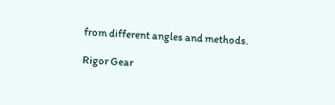from different angles and methods.

Rigor Gear